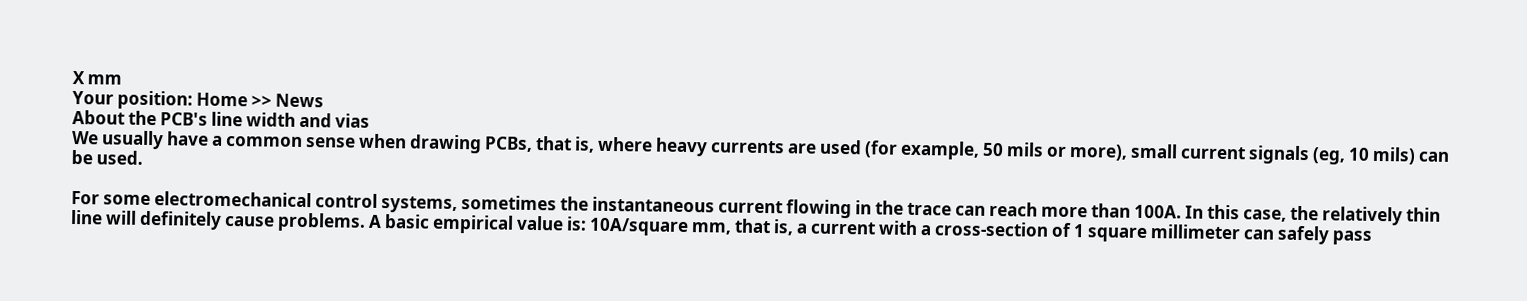X mm
Your position: Home >> News
About the PCB's line width and vias
We usually have a common sense when drawing PCBs, that is, where heavy currents are used (for example, 50 mils or more), small current signals (eg, 10 mils) can be used.

For some electromechanical control systems, sometimes the instantaneous current flowing in the trace can reach more than 100A. In this case, the relatively thin line will definitely cause problems. A basic empirical value is: 10A/square mm, that is, a current with a cross-section of 1 square millimeter can safely pass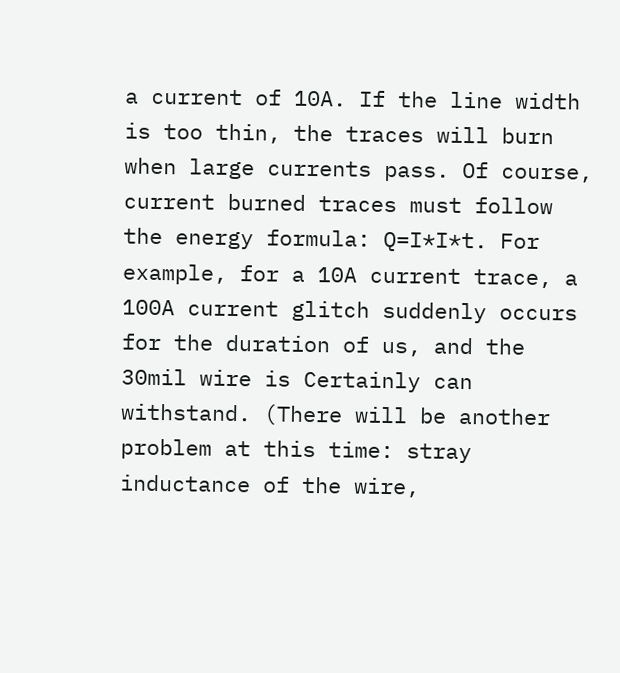a current of 10A. If the line width is too thin, the traces will burn when large currents pass. Of course, current burned traces must follow the energy formula: Q=I*I*t. For example, for a 10A current trace, a 100A current glitch suddenly occurs for the duration of us, and the 30mil wire is Certainly can withstand. (There will be another problem at this time: stray inductance of the wire,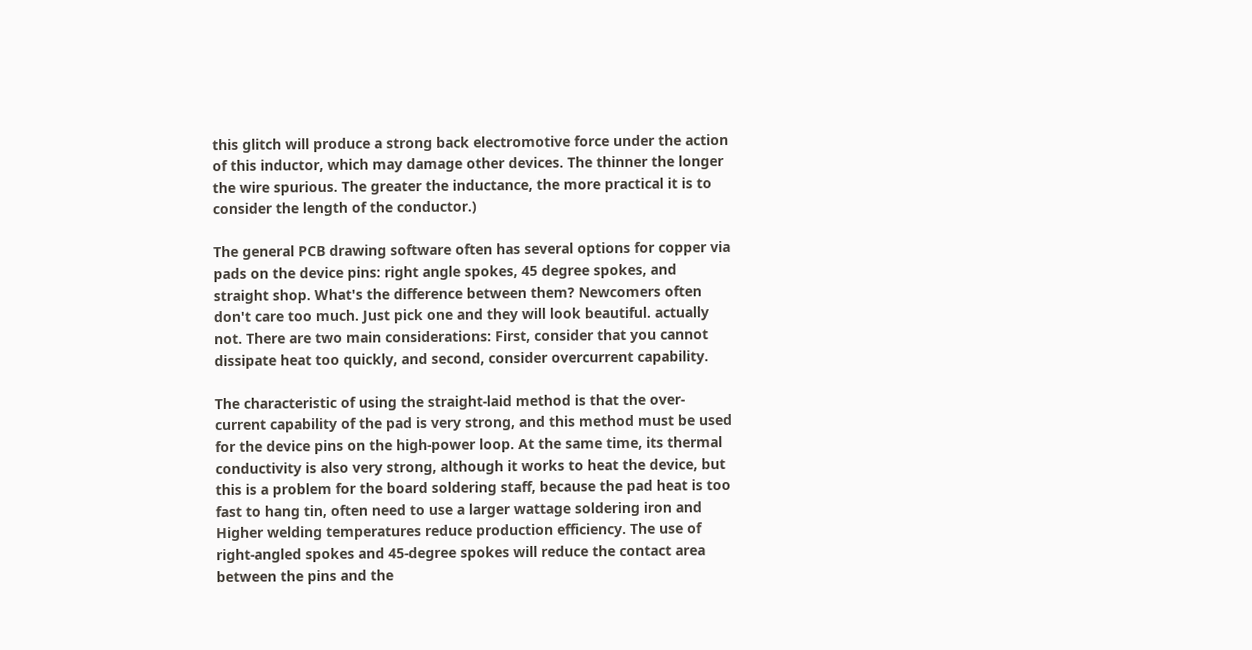this glitch will produce a strong back electromotive force under the action of this inductor, which may damage other devices. The thinner the longer the wire spurious. The greater the inductance, the more practical it is to consider the length of the conductor.)

The general PCB drawing software often has several options for copper via pads on the device pins: right angle spokes, 45 degree spokes, and straight shop. What's the difference between them? Newcomers often don't care too much. Just pick one and they will look beautiful. actually not. There are two main considerations: First, consider that you cannot dissipate heat too quickly, and second, consider overcurrent capability.

The characteristic of using the straight-laid method is that the over-current capability of the pad is very strong, and this method must be used for the device pins on the high-power loop. At the same time, its thermal conductivity is also very strong, although it works to heat the device, but this is a problem for the board soldering staff, because the pad heat is too fast to hang tin, often need to use a larger wattage soldering iron and Higher welding temperatures reduce production efficiency. The use of right-angled spokes and 45-degree spokes will reduce the contact area between the pins and the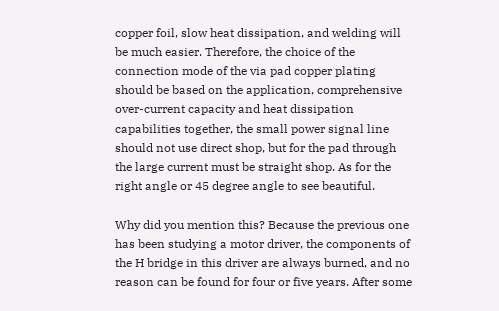copper foil, slow heat dissipation, and welding will be much easier. Therefore, the choice of the connection mode of the via pad copper plating should be based on the application, comprehensive over-current capacity and heat dissipation capabilities together, the small power signal line should not use direct shop, but for the pad through the large current must be straight shop. As for the right angle or 45 degree angle to see beautiful.

Why did you mention this? Because the previous one has been studying a motor driver, the components of the H bridge in this driver are always burned, and no reason can be found for four or five years. After some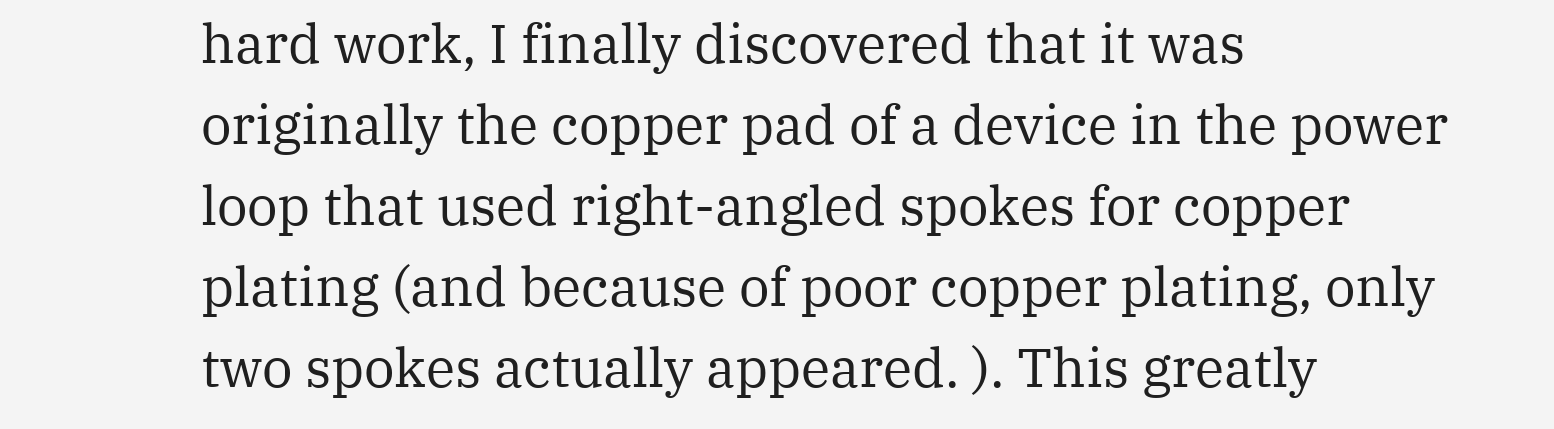hard work, I finally discovered that it was originally the copper pad of a device in the power loop that used right-angled spokes for copper plating (and because of poor copper plating, only two spokes actually appeared. ). This greatly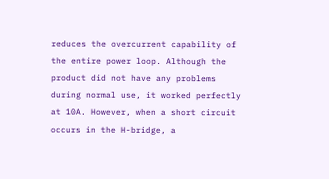reduces the overcurrent capability of the entire power loop. Although the product did not have any problems during normal use, it worked perfectly at 10A. However, when a short circuit occurs in the H-bridge, a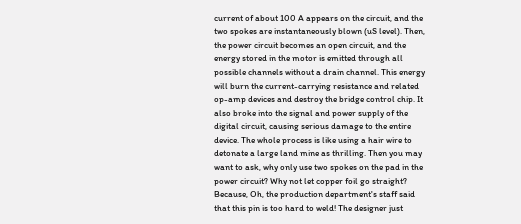current of about 100 A appears on the circuit, and the two spokes are instantaneously blown (uS level). Then, the power circuit becomes an open circuit, and the energy stored in the motor is emitted through all possible channels without a drain channel. This energy will burn the current-carrying resistance and related op-amp devices and destroy the bridge control chip. It also broke into the signal and power supply of the digital circuit, causing serious damage to the entire device. The whole process is like using a hair wire to detonate a large land mine as thrilling. Then you may want to ask, why only use two spokes on the pad in the power circuit? Why not let copper foil go straight? Because, Oh, the production department's staff said that this pin is too hard to weld! The designer just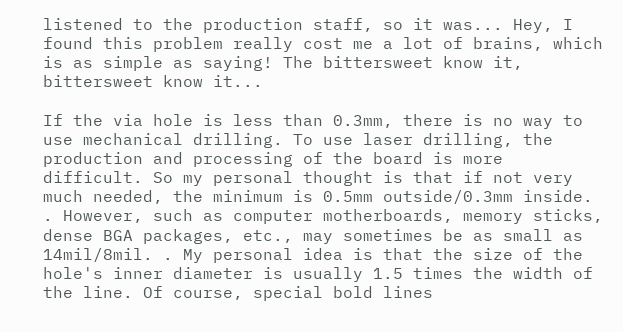listened to the production staff, so it was... Hey, I found this problem really cost me a lot of brains, which is as simple as saying! The bittersweet know it, bittersweet know it...

If the via hole is less than 0.3mm, there is no way to use mechanical drilling. To use laser drilling, the production and processing of the board is more difficult. So my personal thought is that if not very much needed, the minimum is 0.5mm outside/0.3mm inside. . However, such as computer motherboards, memory sticks, dense BGA packages, etc., may sometimes be as small as 14mil/8mil. . My personal idea is that the size of the hole's inner diameter is usually 1.5 times the width of the line. Of course, special bold lines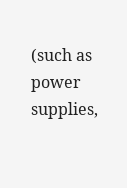(such as power supplies,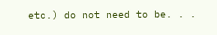etc.) do not need to be. . .